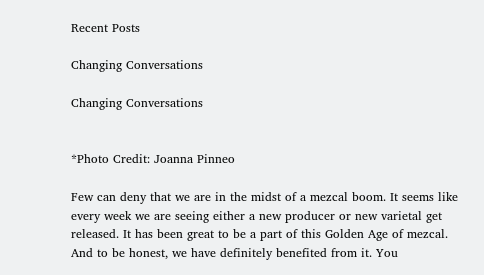Recent Posts

Changing Conversations

Changing Conversations


*Photo Credit: Joanna Pinneo

Few can deny that we are in the midst of a mezcal boom. It seems like every week we are seeing either a new producer or new varietal get released. It has been great to be a part of this Golden Age of mezcal. And to be honest, we have definitely benefited from it. You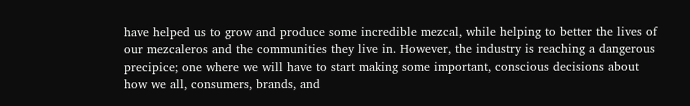have helped us to grow and produce some incredible mezcal, while helping to better the lives of our mezcaleros and the communities they live in. However, the industry is reaching a dangerous precipice; one where we will have to start making some important, conscious decisions about how we all, consumers, brands, and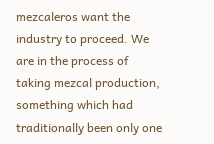mezcaleros want the industry to proceed. We are in the process of taking mezcal production, something which had traditionally been only one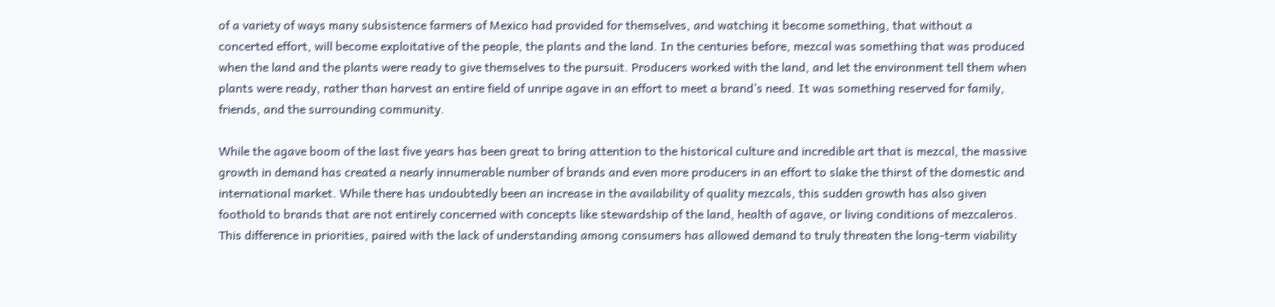of a variety of ways many subsistence farmers of Mexico had provided for themselves, and watching it become something, that without a concerted effort, will become exploitative of the people, the plants and the land. In the centuries before, mezcal was something that was produced when the land and the plants were ready to give themselves to the pursuit. Producers worked with the land, and let the environment tell them when plants were ready, rather than harvest an entire field of unripe agave in an effort to meet a brand’s need. It was something reserved for family, friends, and the surrounding community.

While the agave boom of the last five years has been great to bring attention to the historical culture and incredible art that is mezcal, the massive growth in demand has created a nearly innumerable number of brands and even more producers in an effort to slake the thirst of the domestic and international market. While there has undoubtedly been an increase in the availability of quality mezcals, this sudden growth has also given foothold to brands that are not entirely concerned with concepts like stewardship of the land, health of agave, or living conditions of mezcaleros. This difference in priorities, paired with the lack of understanding among consumers has allowed demand to truly threaten the long-term viability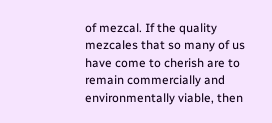of mezcal. If the quality mezcales that so many of us have come to cherish are to remain commercially and environmentally viable, then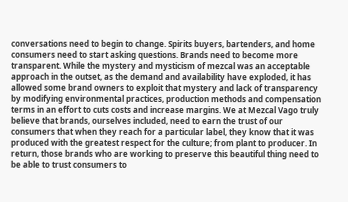conversations need to begin to change. Spirits buyers, bartenders, and home consumers need to start asking questions. Brands need to become more transparent. While the mystery and mysticism of mezcal was an acceptable approach in the outset, as the demand and availability have exploded, it has allowed some brand owners to exploit that mystery and lack of transparency by modifying environmental practices, production methods and compensation terms in an effort to cuts costs and increase margins. We at Mezcal Vago truly believe that brands, ourselves included, need to earn the trust of our consumers that when they reach for a particular label, they know that it was produced with the greatest respect for the culture; from plant to producer. In return, those brands who are working to preserve this beautiful thing need to be able to trust consumers to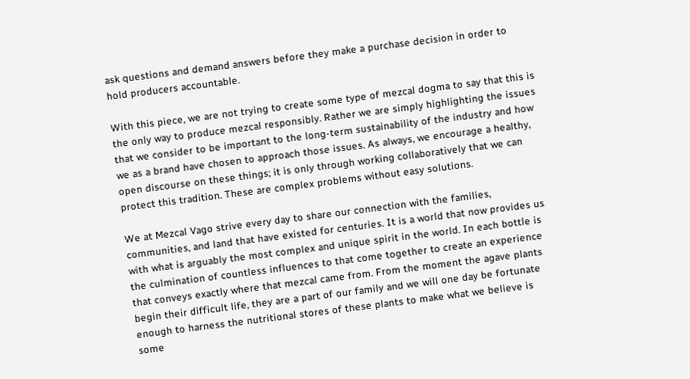ask questions and demand answers before they make a purchase decision in order to hold producers accountable.

With this piece, we are not trying to create some type of mezcal dogma to say that this is the only way to produce mezcal responsibly. Rather we are simply highlighting the issues that we consider to be important to the long-term sustainability of the industry and how we as a brand have chosen to approach those issues. As always, we encourage a healthy, open discourse on these things; it is only through working collaboratively that we can protect this tradition. These are complex problems without easy solutions.

We at Mezcal Vago strive every day to share our connection with the families, communities, and land that have existed for centuries. It is a world that now provides us with what is arguably the most complex and unique spirit in the world. In each bottle is the culmination of countless influences to that come together to create an experience that conveys exactly where that mezcal came from. From the moment the agave plants begin their difficult life, they are a part of our family and we will one day be fortunate enough to harness the nutritional stores of these plants to make what we believe is some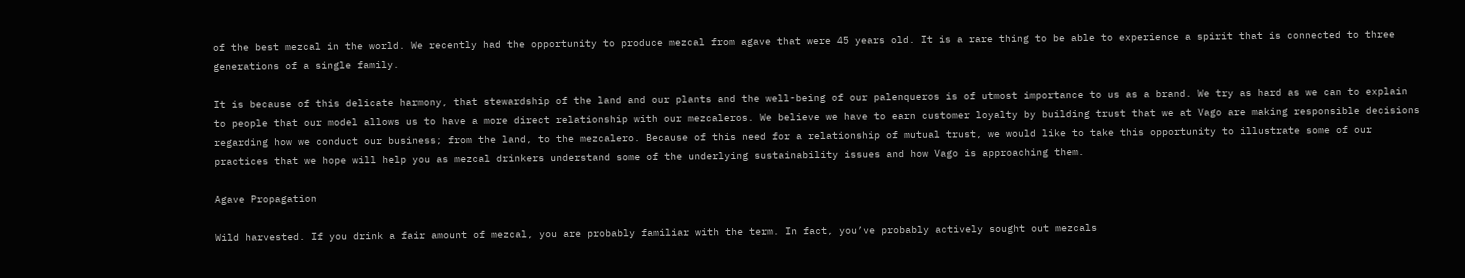of the best mezcal in the world. We recently had the opportunity to produce mezcal from agave that were 45 years old. It is a rare thing to be able to experience a spirit that is connected to three generations of a single family.

It is because of this delicate harmony, that stewardship of the land and our plants and the well-being of our palenqueros is of utmost importance to us as a brand. We try as hard as we can to explain to people that our model allows us to have a more direct relationship with our mezcaleros. We believe we have to earn customer loyalty by building trust that we at Vago are making responsible decisions regarding how we conduct our business; from the land, to the mezcalero. Because of this need for a relationship of mutual trust, we would like to take this opportunity to illustrate some of our practices that we hope will help you as mezcal drinkers understand some of the underlying sustainability issues and how Vago is approaching them.

Agave Propagation

Wild harvested. If you drink a fair amount of mezcal, you are probably familiar with the term. In fact, you’ve probably actively sought out mezcals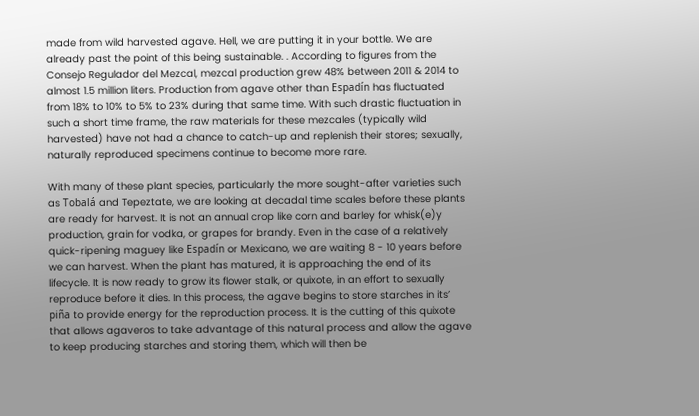made from wild harvested agave. Hell, we are putting it in your bottle. We are already past the point of this being sustainable. . According to figures from the Consejo Regulador del Mezcal, mezcal production grew 48% between 2011 & 2014 to almost 1.5 million liters. Production from agave other than Espadín has fluctuated from 18% to 10% to 5% to 23% during that same time. With such drastic fluctuation in such a short time frame, the raw materials for these mezcales (typically wild harvested) have not had a chance to catch-up and replenish their stores; sexually, naturally reproduced specimens continue to become more rare.

With many of these plant species, particularly the more sought-after varieties such as Tobalá and Tepeztate, we are looking at decadal time scales before these plants are ready for harvest. It is not an annual crop like corn and barley for whisk(e)y production, grain for vodka, or grapes for brandy. Even in the case of a relatively quick-ripening maguey like Espadín or Mexicano, we are waiting 8 - 10 years before we can harvest. When the plant has matured, it is approaching the end of its lifecycle. It is now ready to grow its flower stalk, or quixote, in an effort to sexually reproduce before it dies. In this process, the agave begins to store starches in its’ piña to provide energy for the reproduction process. It is the cutting of this quixote that allows agaveros to take advantage of this natural process and allow the agave to keep producing starches and storing them, which will then be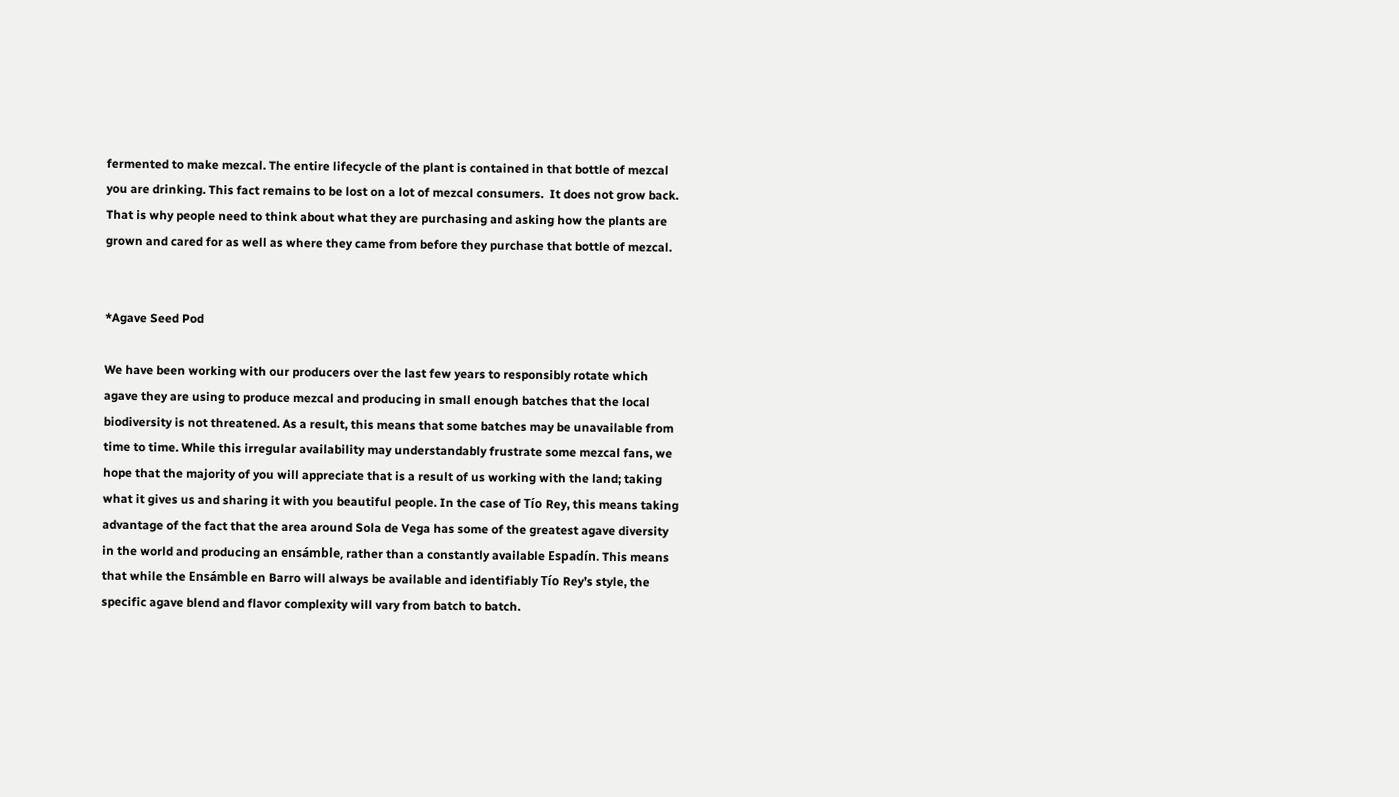fermented to make mezcal. The entire lifecycle of the plant is contained in that bottle of mezcal you are drinking. This fact remains to be lost on a lot of mezcal consumers.  It does not grow back. That is why people need to think about what they are purchasing and asking how the plants are grown and cared for as well as where they came from before they purchase that bottle of mezcal.


*Agave Seed Pod

We have been working with our producers over the last few years to responsibly rotate which agave they are using to produce mezcal and producing in small enough batches that the local biodiversity is not threatened. As a result, this means that some batches may be unavailable from time to time. While this irregular availability may understandably frustrate some mezcal fans, we hope that the majority of you will appreciate that is a result of us working with the land; taking what it gives us and sharing it with you beautiful people. In the case of Tío Rey, this means taking advantage of the fact that the area around Sola de Vega has some of the greatest agave diversity in the world and producing an ensámble, rather than a constantly available Espadín. This means that while the Ensámble en Barro will always be available and identifiably Tío Rey’s style, the specific agave blend and flavor complexity will vary from batch to batch.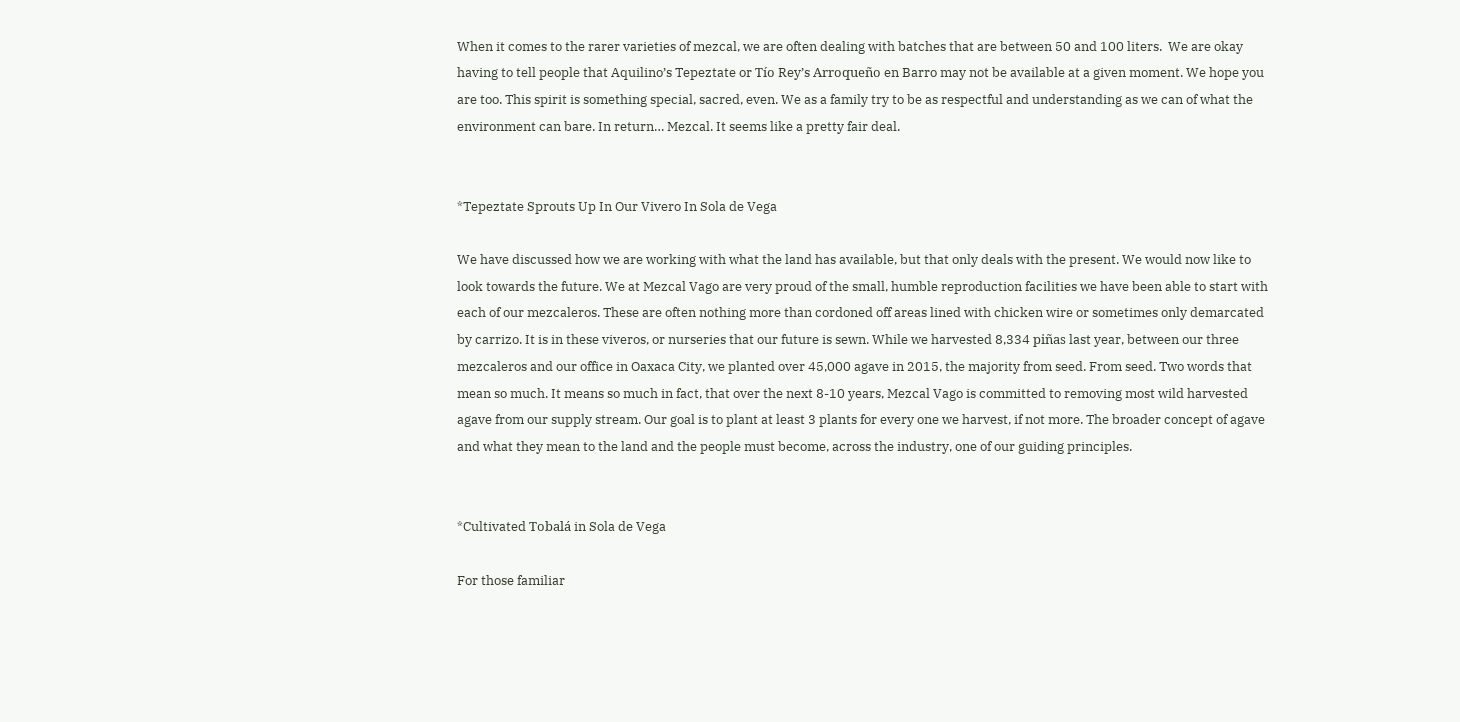When it comes to the rarer varieties of mezcal, we are often dealing with batches that are between 50 and 100 liters.  We are okay having to tell people that Aquilino’s Tepeztate or Tío Rey’s Arroqueño en Barro may not be available at a given moment. We hope you are too. This spirit is something special, sacred, even. We as a family try to be as respectful and understanding as we can of what the environment can bare. In return… Mezcal. It seems like a pretty fair deal.


*Tepeztate Sprouts Up In Our Vivero In Sola de Vega

We have discussed how we are working with what the land has available, but that only deals with the present. We would now like to look towards the future. We at Mezcal Vago are very proud of the small, humble reproduction facilities we have been able to start with each of our mezcaleros. These are often nothing more than cordoned off areas lined with chicken wire or sometimes only demarcated by carrizo. It is in these viveros, or nurseries that our future is sewn. While we harvested 8,334 piñas last year, between our three mezcaleros and our office in Oaxaca City, we planted over 45,000 agave in 2015, the majority from seed. From seed. Two words that mean so much. It means so much in fact, that over the next 8-10 years, Mezcal Vago is committed to removing most wild harvested agave from our supply stream. Our goal is to plant at least 3 plants for every one we harvest, if not more. The broader concept of agave and what they mean to the land and the people must become, across the industry, one of our guiding principles.


*Cultivated Tobalá in Sola de Vega

For those familiar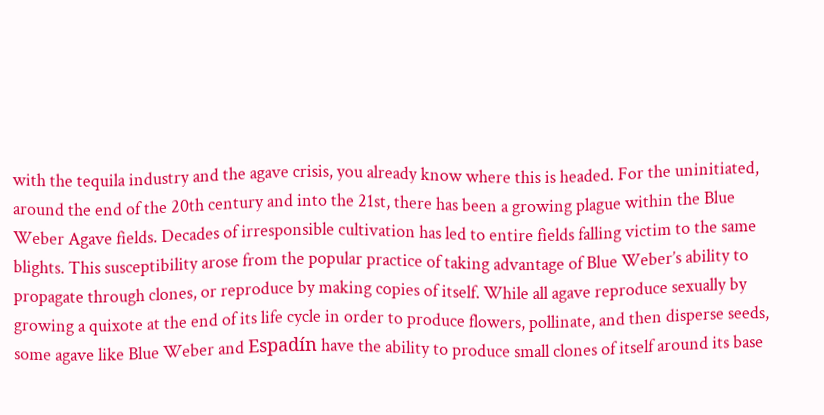with the tequila industry and the agave crisis, you already know where this is headed. For the uninitiated, around the end of the 20th century and into the 21st, there has been a growing plague within the Blue Weber Agave fields. Decades of irresponsible cultivation has led to entire fields falling victim to the same blights. This susceptibility arose from the popular practice of taking advantage of Blue Weber’s ability to propagate through clones, or reproduce by making copies of itself. While all agave reproduce sexually by growing a quixote at the end of its life cycle in order to produce flowers, pollinate, and then disperse seeds, some agave like Blue Weber and Espadín have the ability to produce small clones of itself around its base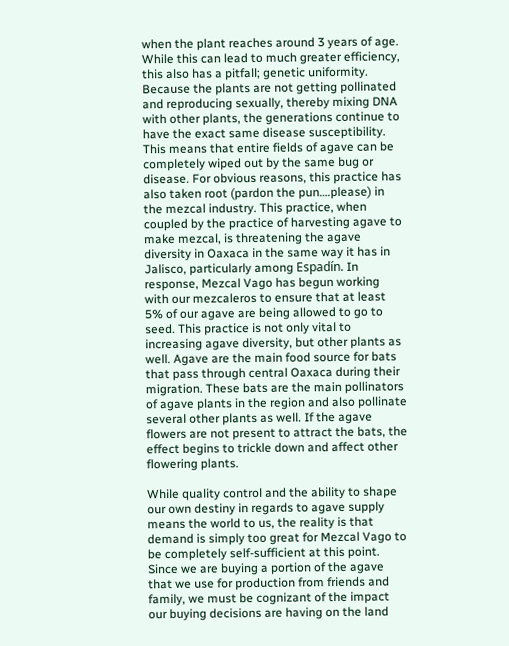when the plant reaches around 3 years of age. While this can lead to much greater efficiency, this also has a pitfall; genetic uniformity. Because the plants are not getting pollinated and reproducing sexually, thereby mixing DNA with other plants, the generations continue to have the exact same disease susceptibility. This means that entire fields of agave can be completely wiped out by the same bug or disease. For obvious reasons, this practice has also taken root (pardon the pun….please) in the mezcal industry. This practice, when coupled by the practice of harvesting agave to make mezcal, is threatening the agave diversity in Oaxaca in the same way it has in Jalisco, particularly among Espadín. In response, Mezcal Vago has begun working with our mezcaleros to ensure that at least 5% of our agave are being allowed to go to seed. This practice is not only vital to increasing agave diversity, but other plants as well. Agave are the main food source for bats that pass through central Oaxaca during their migration. These bats are the main pollinators of agave plants in the region and also pollinate several other plants as well. If the agave flowers are not present to attract the bats, the effect begins to trickle down and affect other flowering plants.

While quality control and the ability to shape our own destiny in regards to agave supply means the world to us, the reality is that demand is simply too great for Mezcal Vago to be completely self-sufficient at this point. Since we are buying a portion of the agave that we use for production from friends and family, we must be cognizant of the impact our buying decisions are having on the land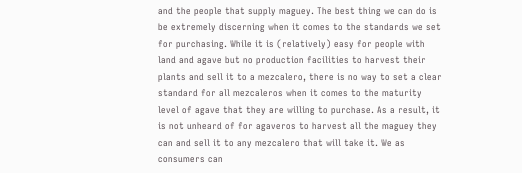and the people that supply maguey. The best thing we can do is be extremely discerning when it comes to the standards we set for purchasing. While it is (relatively) easy for people with land and agave but no production facilities to harvest their plants and sell it to a mezcalero, there is no way to set a clear standard for all mezcaleros when it comes to the maturity level of agave that they are willing to purchase. As a result, it is not unheard of for agaveros to harvest all the maguey they can and sell it to any mezcalero that will take it. We as consumers can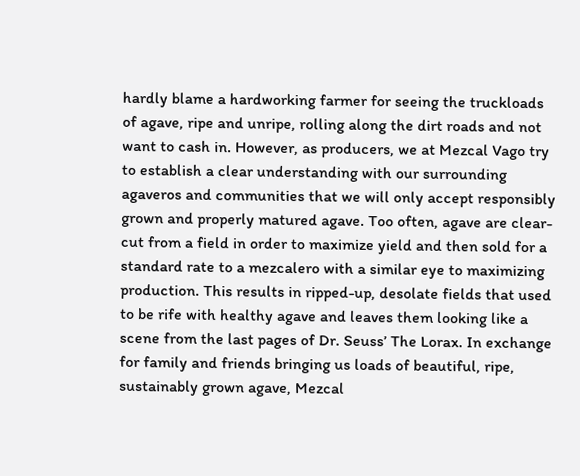hardly blame a hardworking farmer for seeing the truckloads of agave, ripe and unripe, rolling along the dirt roads and not want to cash in. However, as producers, we at Mezcal Vago try to establish a clear understanding with our surrounding agaveros and communities that we will only accept responsibly grown and properly matured agave. Too often, agave are clear-cut from a field in order to maximize yield and then sold for a standard rate to a mezcalero with a similar eye to maximizing production. This results in ripped-up, desolate fields that used to be rife with healthy agave and leaves them looking like a scene from the last pages of Dr. Seuss’ The Lorax. In exchange for family and friends bringing us loads of beautiful, ripe, sustainably grown agave, Mezcal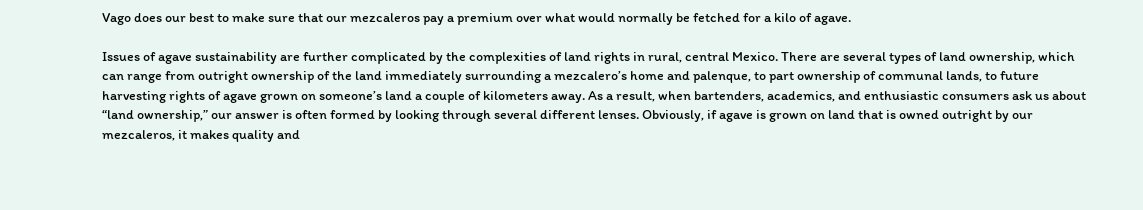Vago does our best to make sure that our mezcaleros pay a premium over what would normally be fetched for a kilo of agave.

Issues of agave sustainability are further complicated by the complexities of land rights in rural, central Mexico. There are several types of land ownership, which can range from outright ownership of the land immediately surrounding a mezcalero’s home and palenque, to part ownership of communal lands, to future harvesting rights of agave grown on someone’s land a couple of kilometers away. As a result, when bartenders, academics, and enthusiastic consumers ask us about “land ownership,” our answer is often formed by looking through several different lenses. Obviously, if agave is grown on land that is owned outright by our mezcaleros, it makes quality and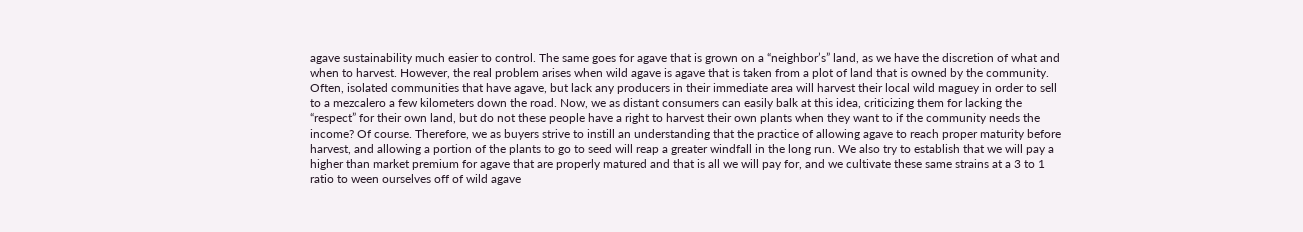agave sustainability much easier to control. The same goes for agave that is grown on a “neighbor’s” land, as we have the discretion of what and when to harvest. However, the real problem arises when wild agave is agave that is taken from a plot of land that is owned by the community. Often, isolated communities that have agave, but lack any producers in their immediate area will harvest their local wild maguey in order to sell to a mezcalero a few kilometers down the road. Now, we as distant consumers can easily balk at this idea, criticizing them for lacking the “respect” for their own land, but do not these people have a right to harvest their own plants when they want to if the community needs the income? Of course. Therefore, we as buyers strive to instill an understanding that the practice of allowing agave to reach proper maturity before harvest, and allowing a portion of the plants to go to seed will reap a greater windfall in the long run. We also try to establish that we will pay a higher than market premium for agave that are properly matured and that is all we will pay for, and we cultivate these same strains at a 3 to 1 ratio to ween ourselves off of wild agave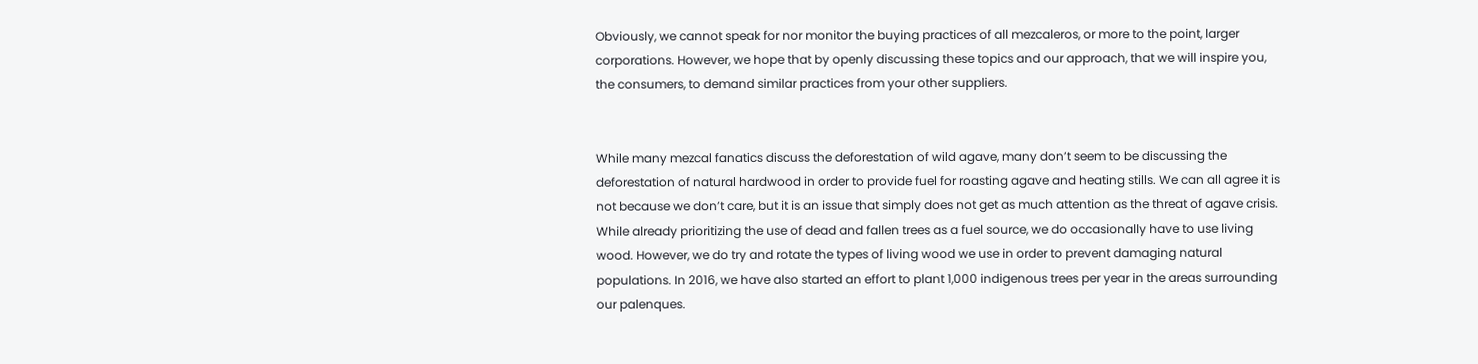Obviously, we cannot speak for nor monitor the buying practices of all mezcaleros, or more to the point, larger corporations. However, we hope that by openly discussing these topics and our approach, that we will inspire you, the consumers, to demand similar practices from your other suppliers.


While many mezcal fanatics discuss the deforestation of wild agave, many don’t seem to be discussing the deforestation of natural hardwood in order to provide fuel for roasting agave and heating stills. We can all agree it is not because we don’t care, but it is an issue that simply does not get as much attention as the threat of agave crisis. While already prioritizing the use of dead and fallen trees as a fuel source, we do occasionally have to use living wood. However, we do try and rotate the types of living wood we use in order to prevent damaging natural populations. In 2016, we have also started an effort to plant 1,000 indigenous trees per year in the areas surrounding our palenques.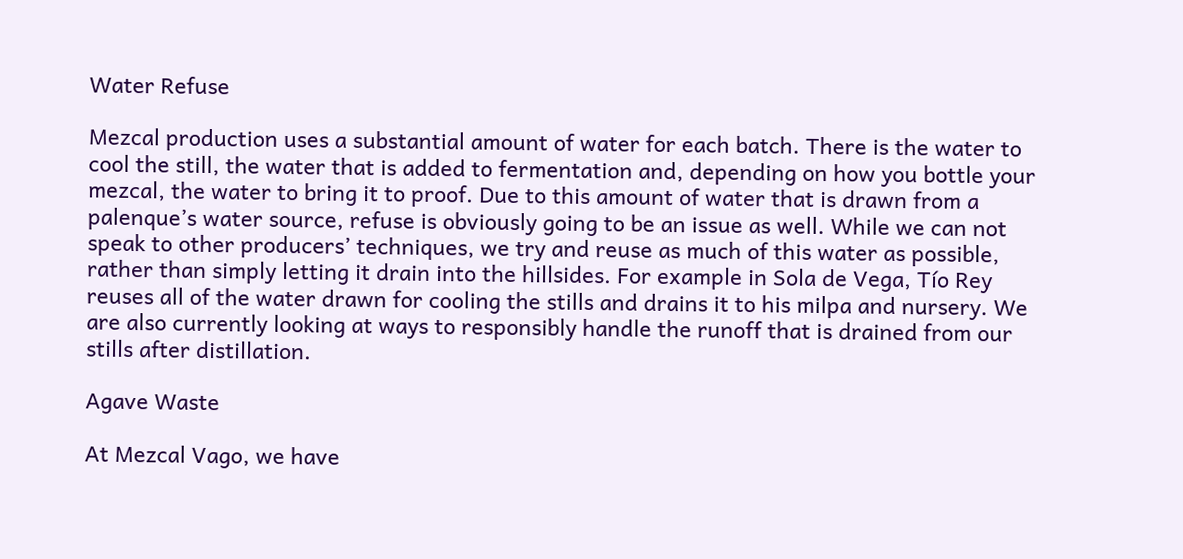Water Refuse

Mezcal production uses a substantial amount of water for each batch. There is the water to cool the still, the water that is added to fermentation and, depending on how you bottle your mezcal, the water to bring it to proof. Due to this amount of water that is drawn from a palenque’s water source, refuse is obviously going to be an issue as well. While we can not speak to other producers’ techniques, we try and reuse as much of this water as possible, rather than simply letting it drain into the hillsides. For example in Sola de Vega, Tío Rey reuses all of the water drawn for cooling the stills and drains it to his milpa and nursery. We are also currently looking at ways to responsibly handle the runoff that is drained from our stills after distillation.

Agave Waste

At Mezcal Vago, we have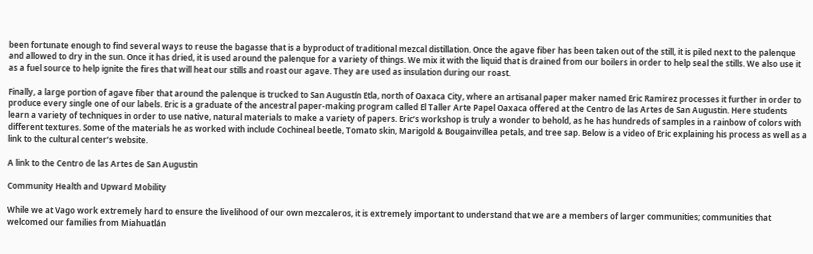been fortunate enough to find several ways to reuse the bagasse that is a byproduct of traditional mezcal distillation. Once the agave fiber has been taken out of the still, it is piled next to the palenque and allowed to dry in the sun. Once it has dried, it is used around the palenque for a variety of things. We mix it with the liquid that is drained from our boilers in order to help seal the stills. We also use it as a fuel source to help ignite the fires that will heat our stills and roast our agave. They are used as insulation during our roast.

Finally, a large portion of agave fiber that around the palenque is trucked to San Augustín Etla, north of Oaxaca City, where an artisanal paper maker named Eric Ramirez processes it further in order to produce every single one of our labels. Eric is a graduate of the ancestral paper-making program called El Taller Arte Papel Oaxaca offered at the Centro de las Artes de San Augustin. Here students learn a variety of techniques in order to use native, natural materials to make a variety of papers. Eric’s workshop is truly a wonder to behold, as he has hundreds of samples in a rainbow of colors with different textures. Some of the materials he as worked with include Cochineal beetle, Tomato skin, Marigold & Bougainvillea petals, and tree sap. Below is a video of Eric explaining his process as well as a link to the cultural center’s website.

A link to the Centro de las Artes de San Augustin

Community Health and Upward Mobility

While we at Vago work extremely hard to ensure the livelihood of our own mezcaleros, it is extremely important to understand that we are a members of larger communities; communities that welcomed our families from Miahuatlán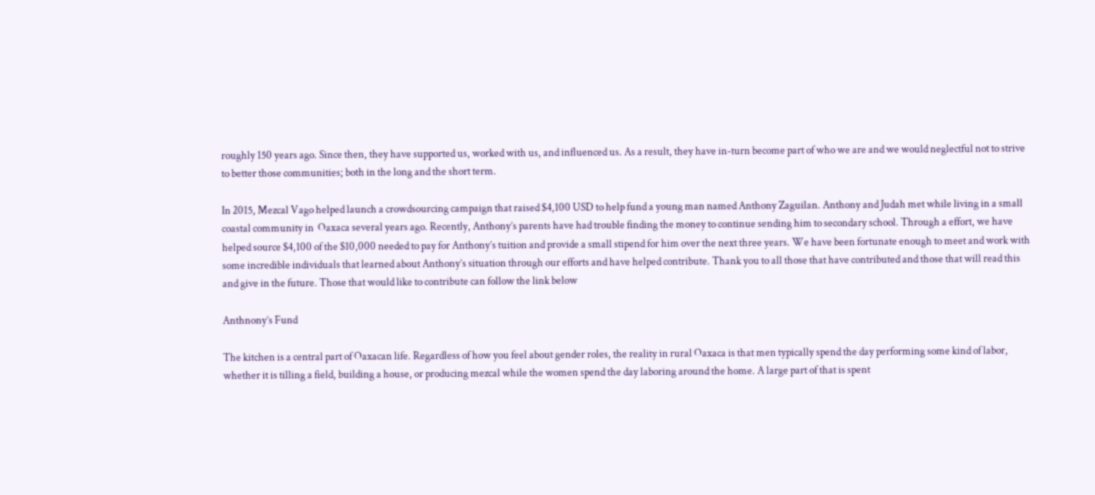roughly 150 years ago. Since then, they have supported us, worked with us, and influenced us. As a result, they have in-turn become part of who we are and we would neglectful not to strive to better those communities; both in the long and the short term.

In 2015, Mezcal Vago helped launch a crowdsourcing campaign that raised $4,100 USD to help fund a young man named Anthony Zaguilan. Anthony and Judah met while living in a small coastal community in  Oaxaca several years ago. Recently, Anthony’s parents have had trouble finding the money to continue sending him to secondary school. Through a effort, we have helped source $4,100 of the $10,000 needed to pay for Anthony’s tuition and provide a small stipend for him over the next three years. We have been fortunate enough to meet and work with some incredible individuals that learned about Anthony’s situation through our efforts and have helped contribute. Thank you to all those that have contributed and those that will read this and give in the future. Those that would like to contribute can follow the link below

Anthnony’s Fund

The kitchen is a central part of Oaxacan life. Regardless of how you feel about gender roles, the reality in rural Oaxaca is that men typically spend the day performing some kind of labor, whether it is tilling a field, building a house, or producing mezcal while the women spend the day laboring around the home. A large part of that is spent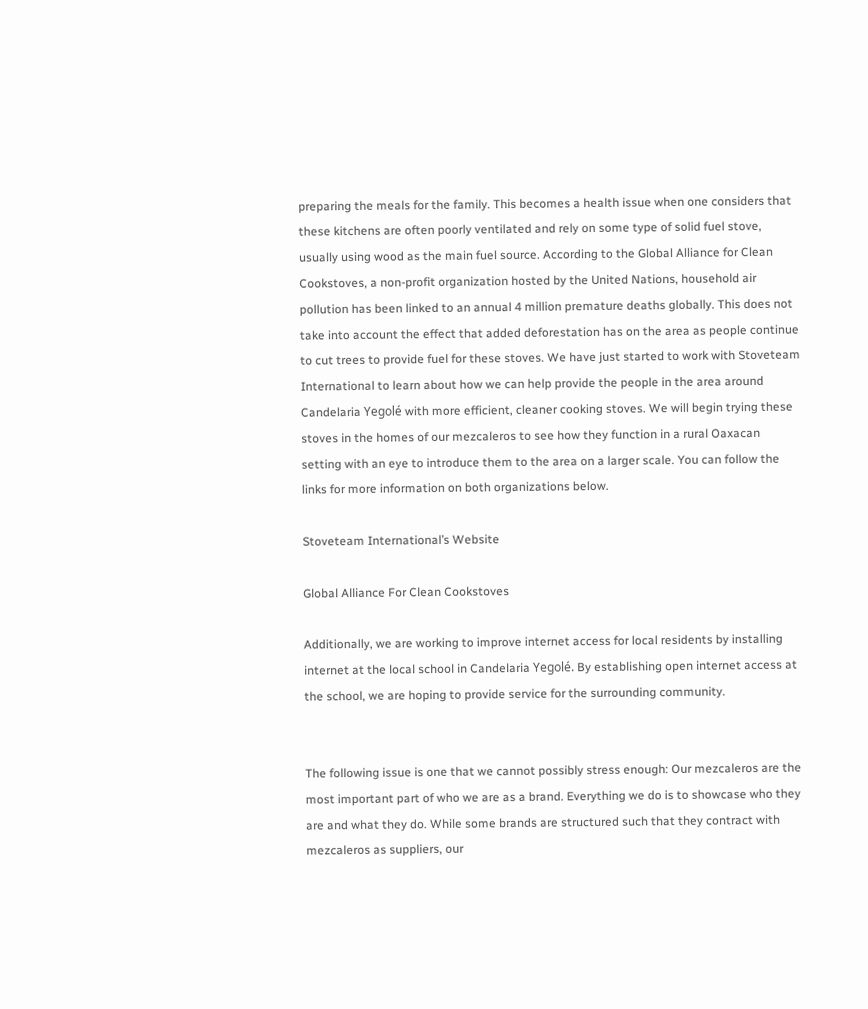preparing the meals for the family. This becomes a health issue when one considers that these kitchens are often poorly ventilated and rely on some type of solid fuel stove, usually using wood as the main fuel source. According to the Global Alliance for Clean Cookstoves, a non-profit organization hosted by the United Nations, household air pollution has been linked to an annual 4 million premature deaths globally. This does not take into account the effect that added deforestation has on the area as people continue to cut trees to provide fuel for these stoves. We have just started to work with Stoveteam International to learn about how we can help provide the people in the area around Candelaria Yegolé with more efficient, cleaner cooking stoves. We will begin trying these stoves in the homes of our mezcaleros to see how they function in a rural Oaxacan setting with an eye to introduce them to the area on a larger scale. You can follow the links for more information on both organizations below.

Stoveteam International’s Website

Global Alliance For Clean Cookstoves

Additionally, we are working to improve internet access for local residents by installing internet at the local school in Candelaria Yegolé. By establishing open internet access at the school, we are hoping to provide service for the surrounding community.


The following issue is one that we cannot possibly stress enough: Our mezcaleros are the most important part of who we are as a brand. Everything we do is to showcase who they are and what they do. While some brands are structured such that they contract with mezcaleros as suppliers, our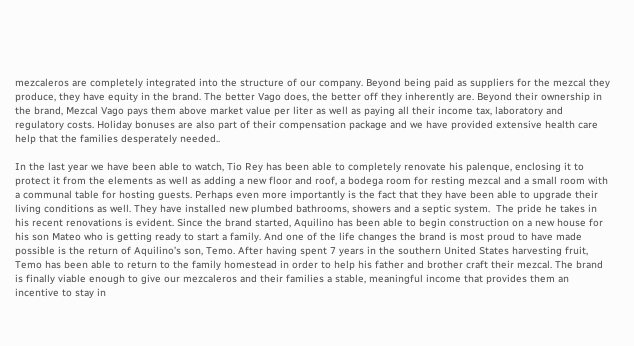mezcaleros are completely integrated into the structure of our company. Beyond being paid as suppliers for the mezcal they produce, they have equity in the brand. The better Vago does, the better off they inherently are. Beyond their ownership in the brand, Mezcal Vago pays them above market value per liter as well as paying all their income tax, laboratory and regulatory costs. Holiday bonuses are also part of their compensation package and we have provided extensive health care help that the families desperately needed..

In the last year we have been able to watch, Tio Rey has been able to completely renovate his palenque, enclosing it to protect it from the elements as well as adding a new floor and roof, a bodega room for resting mezcal and a small room with a communal table for hosting guests. Perhaps even more importantly is the fact that they have been able to upgrade their living conditions as well. They have installed new plumbed bathrooms, showers and a septic system.  The pride he takes in his recent renovations is evident. Since the brand started, Aquilino has been able to begin construction on a new house for his son Mateo who is getting ready to start a family. And one of the life changes the brand is most proud to have made possible is the return of Aquilino’s son, Temo. After having spent 7 years in the southern United States harvesting fruit, Temo has been able to return to the family homestead in order to help his father and brother craft their mezcal. The brand is finally viable enough to give our mezcaleros and their families a stable, meaningful income that provides them an incentive to stay in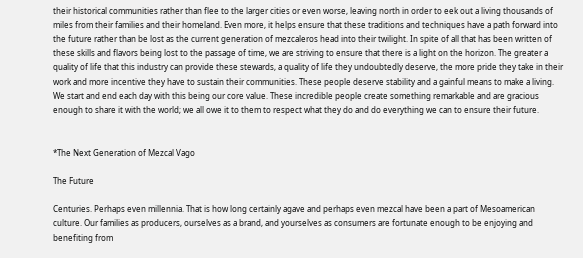their historical communities rather than flee to the larger cities or even worse, leaving north in order to eek out a living thousands of miles from their families and their homeland. Even more, it helps ensure that these traditions and techniques have a path forward into the future rather than be lost as the current generation of mezcaleros head into their twilight. In spite of all that has been written of these skills and flavors being lost to the passage of time, we are striving to ensure that there is a light on the horizon. The greater a quality of life that this industry can provide these stewards, a quality of life they undoubtedly deserve, the more pride they take in their work and more incentive they have to sustain their communities. These people deserve stability and a gainful means to make a living. We start and end each day with this being our core value. These incredible people create something remarkable and are gracious enough to share it with the world; we all owe it to them to respect what they do and do everything we can to ensure their future.


*The Next Generation of Mezcal Vago

The Future

Centuries. Perhaps even millennia. That is how long certainly agave and perhaps even mezcal have been a part of Mesoamerican culture. Our families as producers, ourselves as a brand, and yourselves as consumers are fortunate enough to be enjoying and benefiting from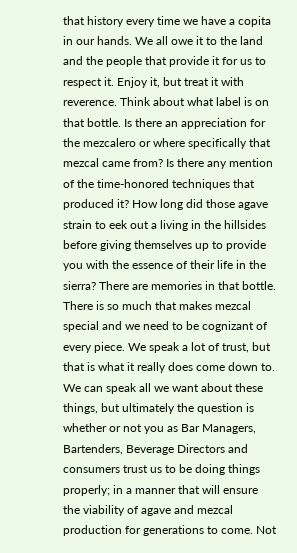that history every time we have a copita in our hands. We all owe it to the land and the people that provide it for us to respect it. Enjoy it, but treat it with reverence. Think about what label is on that bottle. Is there an appreciation for the mezcalero or where specifically that mezcal came from? Is there any mention of the time-honored techniques that produced it? How long did those agave strain to eek out a living in the hillsides before giving themselves up to provide you with the essence of their life in the sierra? There are memories in that bottle. There is so much that makes mezcal special and we need to be cognizant of every piece. We speak a lot of trust, but that is what it really does come down to. We can speak all we want about these things, but ultimately the question is whether or not you as Bar Managers, Bartenders, Beverage Directors and consumers trust us to be doing things properly; in a manner that will ensure the viability of agave and mezcal production for generations to come. Not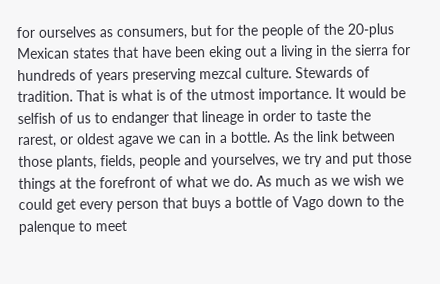for ourselves as consumers, but for the people of the 20-plus Mexican states that have been eking out a living in the sierra for hundreds of years preserving mezcal culture. Stewards of tradition. That is what is of the utmost importance. It would be selfish of us to endanger that lineage in order to taste the rarest, or oldest agave we can in a bottle. As the link between those plants, fields, people and yourselves, we try and put those things at the forefront of what we do. As much as we wish we could get every person that buys a bottle of Vago down to the palenque to meet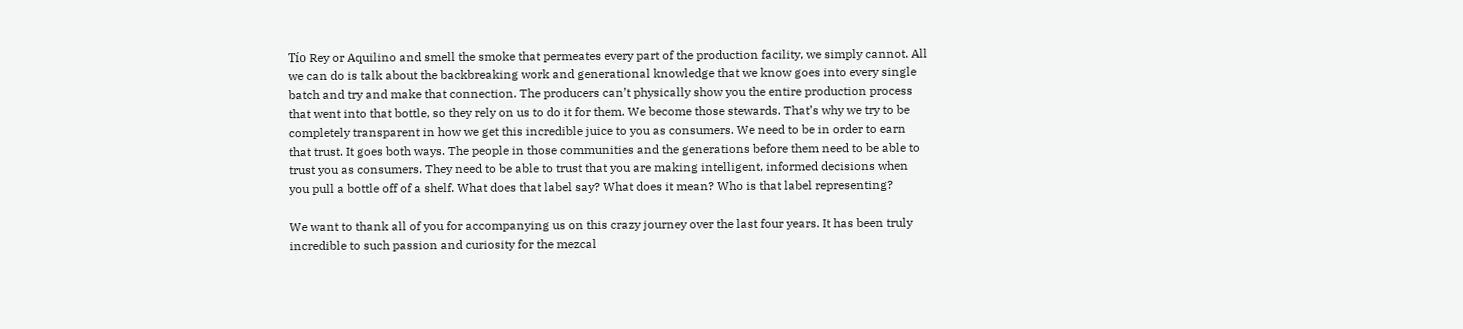Tío Rey or Aquilino and smell the smoke that permeates every part of the production facility, we simply cannot. All we can do is talk about the backbreaking work and generational knowledge that we know goes into every single batch and try and make that connection. The producers can’t physically show you the entire production process that went into that bottle, so they rely on us to do it for them. We become those stewards. That’s why we try to be completely transparent in how we get this incredible juice to you as consumers. We need to be in order to earn that trust. It goes both ways. The people in those communities and the generations before them need to be able to trust you as consumers. They need to be able to trust that you are making intelligent, informed decisions when you pull a bottle off of a shelf. What does that label say? What does it mean? Who is that label representing?

We want to thank all of you for accompanying us on this crazy journey over the last four years. It has been truly incredible to such passion and curiosity for the mezcal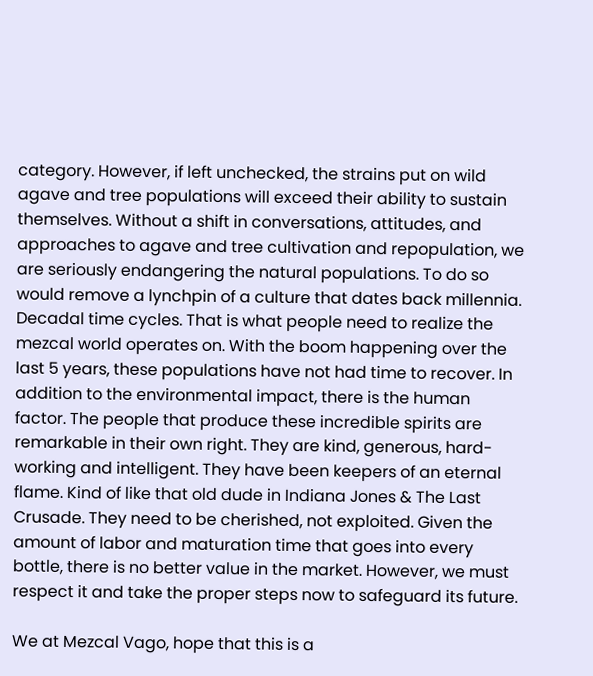category. However, if left unchecked, the strains put on wild agave and tree populations will exceed their ability to sustain themselves. Without a shift in conversations, attitudes, and approaches to agave and tree cultivation and repopulation, we are seriously endangering the natural populations. To do so would remove a lynchpin of a culture that dates back millennia. Decadal time cycles. That is what people need to realize the mezcal world operates on. With the boom happening over the last 5 years, these populations have not had time to recover. In addition to the environmental impact, there is the human factor. The people that produce these incredible spirits are remarkable in their own right. They are kind, generous, hard-working and intelligent. They have been keepers of an eternal flame. Kind of like that old dude in Indiana Jones & The Last Crusade. They need to be cherished, not exploited. Given the amount of labor and maturation time that goes into every bottle, there is no better value in the market. However, we must respect it and take the proper steps now to safeguard its future.

We at Mezcal Vago, hope that this is a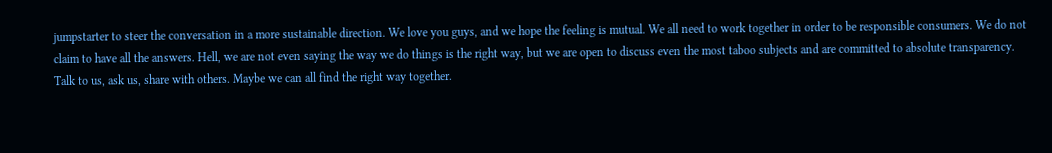jumpstarter to steer the conversation in a more sustainable direction. We love you guys, and we hope the feeling is mutual. We all need to work together in order to be responsible consumers. We do not claim to have all the answers. Hell, we are not even saying the way we do things is the right way, but we are open to discuss even the most taboo subjects and are committed to absolute transparency. Talk to us, ask us, share with others. Maybe we can all find the right way together.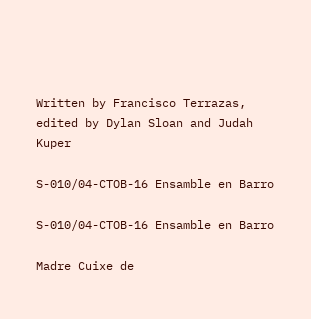Written by Francisco Terrazas, edited by Dylan Sloan and Judah Kuper

S-010/04-CTOB-16 Ensamble en Barro

S-010/04-CTOB-16 Ensamble en Barro

Madre Cuixe de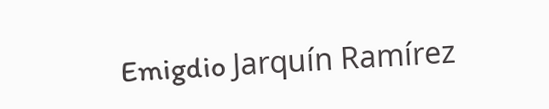Emigdio Jarquín Ramírez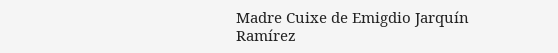Madre Cuixe de Emigdio Jarquín Ramírez